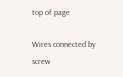top of page

Wires connected by screw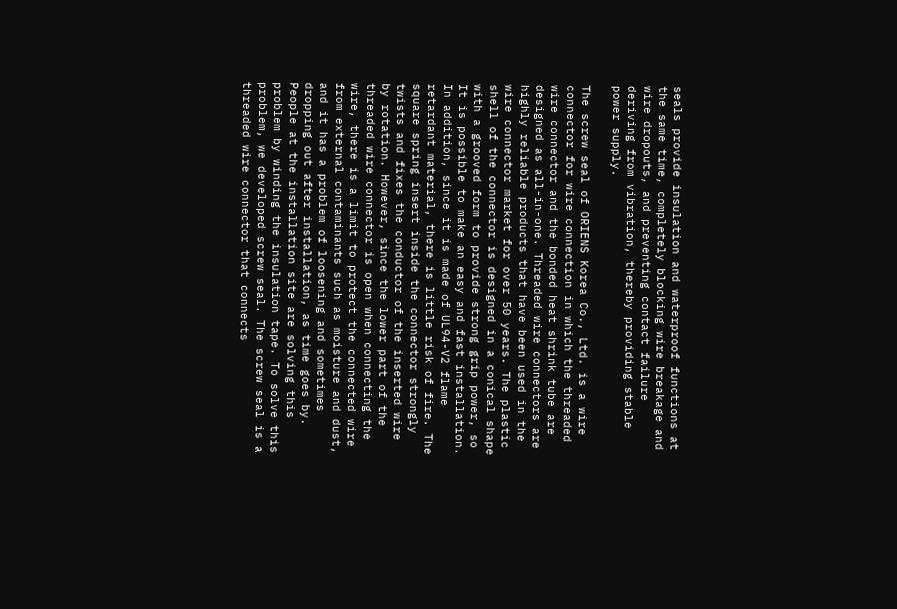seals provide insulation and waterproof functions at the same time, completely blocking wire breakage and wire dropouts, and preventing contact failure deriving from vibration, thereby providing stable power supply.

The screw seal of ORIENS Korea Co., Ltd. is a wire connector for wire connection in which the threaded wire connector and the bonded heat shrink tube are designed as all-in-one. Threaded wire connectors are highly reliable products that have been used in the wire connector market for over 50 years. The plastic shell of the connector is designed in a conical shape with a grooved form to provide strong grip power, so It is possible to make an easy and fast installation. In addition, since it is made of UL94-V2 flame retardant material, there is little risk of fire. The square spring insert inside the connector strongly twists and fixes the conductor of the inserted wire by rotation. However, since the lower part of the threaded wire connector is open when connecting the wire, there is a limit to protect the connected wire from external contaminants such as moisture and dust, and it has a problem of loosening and sometimes dropping out after installation, as time goes by. People at the installation site are solving this problem by winding the insulation tape. To solve this problem, we developed screw seal. The screw seal is a threaded wire connector that connects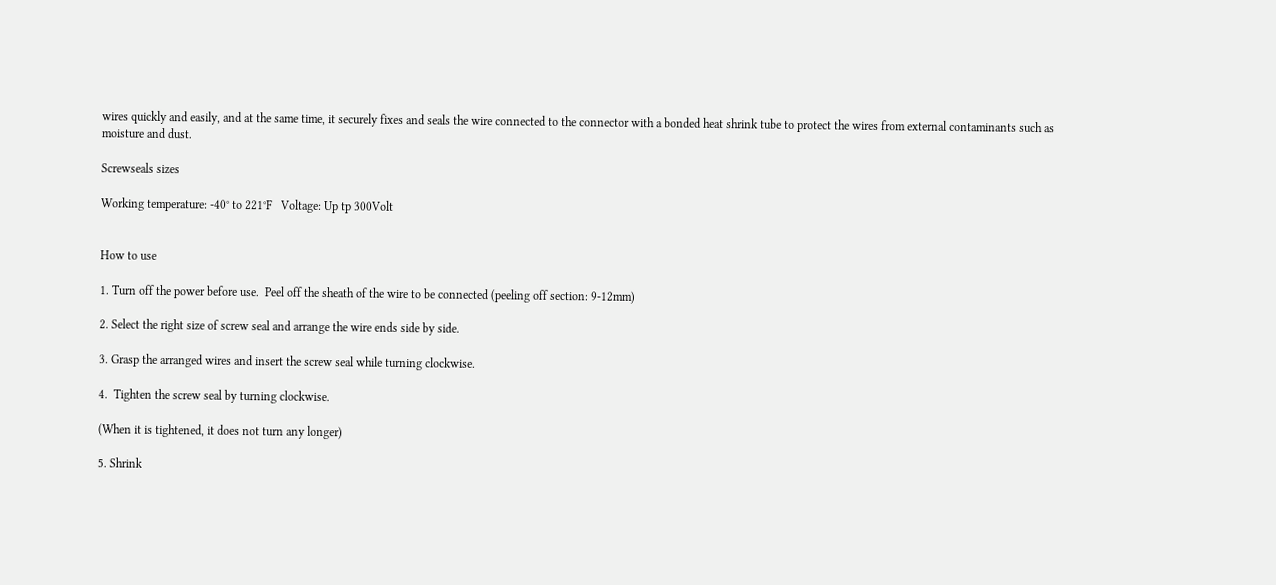wires quickly and easily, and at the same time, it securely fixes and seals the wire connected to the connector with a bonded heat shrink tube to protect the wires from external contaminants such as moisture and dust.

Screwseals sizes

Working temperature: -40° to 221°F   Voltage: Up tp 300Volt


How to use

1. Turn off the power before use.  Peel off the sheath of the wire to be connected (peeling off section: 9-12mm)

2. Select the right size of screw seal and arrange the wire ends side by side.

3. Grasp the arranged wires and insert the screw seal while turning clockwise.

4.  Tighten the screw seal by turning clockwise.

(When it is tightened, it does not turn any longer)

5. Shrink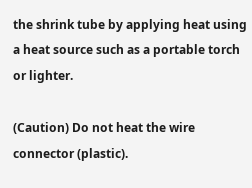the shrink tube by applying heat using a heat source such as a portable torch or lighter.

(Caution) Do not heat the wire connector (plastic).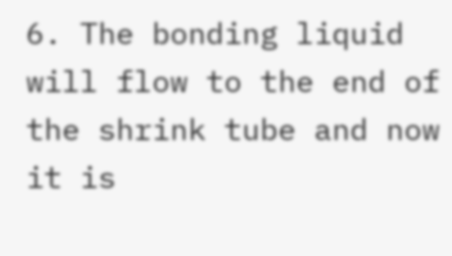6. The bonding liquid will flow to the end of the shrink tube and now it is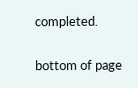completed.

bottom of page